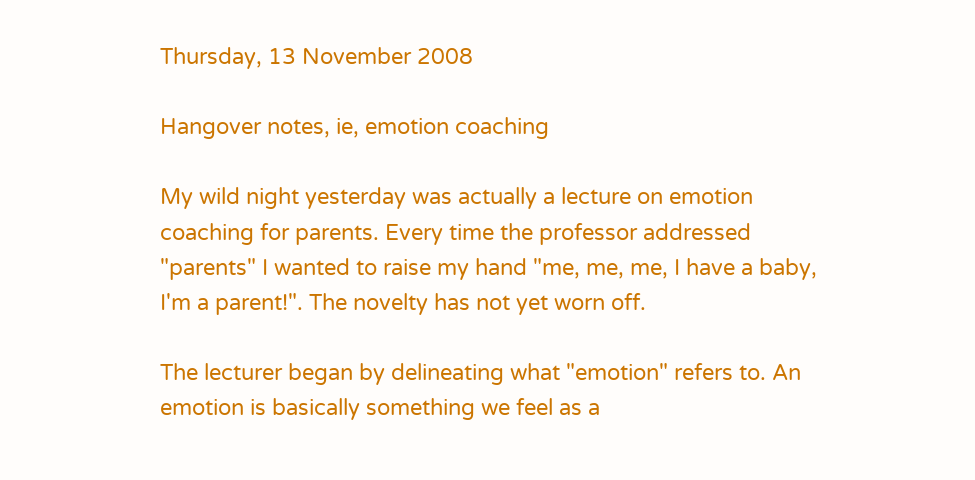Thursday, 13 November 2008

Hangover notes, ie, emotion coaching

My wild night yesterday was actually a lecture on emotion coaching for parents. Every time the professor addressed "parents" I wanted to raise my hand "me, me, me, I have a baby, I'm a parent!". The novelty has not yet worn off.

The lecturer began by delineating what "emotion" refers to. An emotion is basically something we feel as a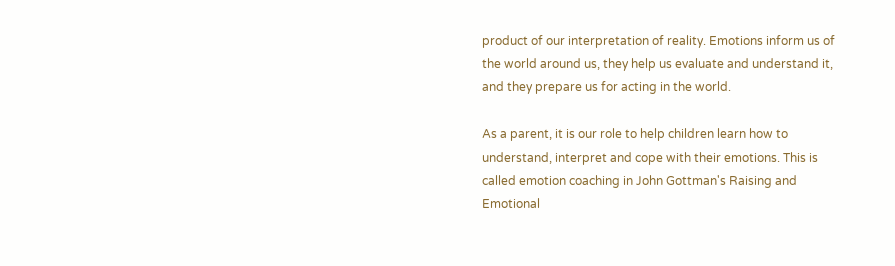product of our interpretation of reality. Emotions inform us of the world around us, they help us evaluate and understand it, and they prepare us for acting in the world.

As a parent, it is our role to help children learn how to understand, interpret and cope with their emotions. This is called emotion coaching in John Gottman's Raising and Emotional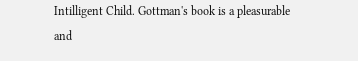Intilligent Child. Gottman's book is a pleasurable and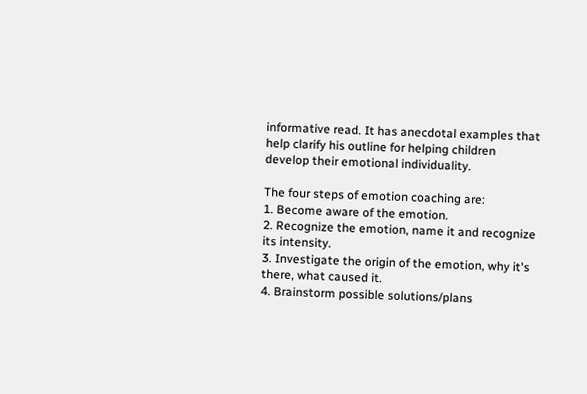informative read. It has anecdotal examples that help clarify his outline for helping children develop their emotional individuality.

The four steps of emotion coaching are:
1. Become aware of the emotion.
2. Recognize the emotion, name it and recognize its intensity.
3. Investigate the origin of the emotion, why it's there, what caused it.
4. Brainstorm possible solutions/plans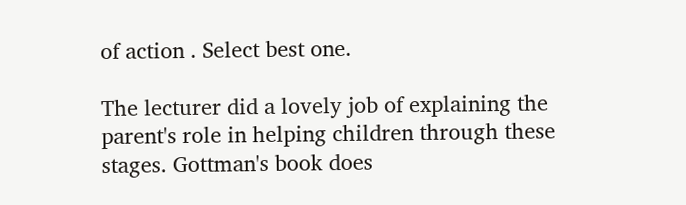of action . Select best one.

The lecturer did a lovely job of explaining the parent's role in helping children through these stages. Gottman's book does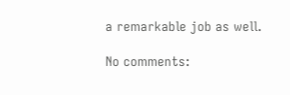a remarkable job as well.

No comments: